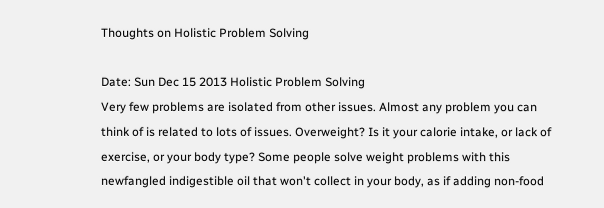Thoughts on Holistic Problem Solving

Date: Sun Dec 15 2013 Holistic Problem Solving
Very few problems are isolated from other issues. Almost any problem you can think of is related to lots of issues. Overweight? Is it your calorie intake, or lack of exercise, or your body type? Some people solve weight problems with this newfangled indigestible oil that won't collect in your body, as if adding non-food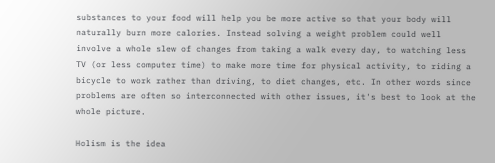substances to your food will help you be more active so that your body will naturally burn more calories. Instead solving a weight problem could well involve a whole slew of changes from taking a walk every day, to watching less TV (or less computer time) to make more time for physical activity, to riding a bicycle to work rather than driving, to diet changes, etc. In other words since problems are often so interconnected with other issues, it's best to look at the whole picture.

Holism is the idea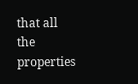that all the properties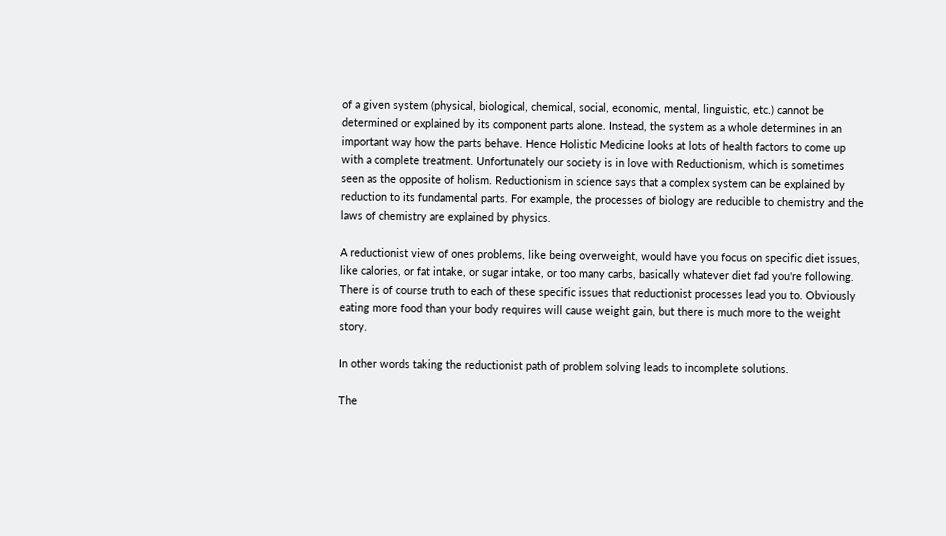of a given system (physical, biological, chemical, social, economic, mental, linguistic, etc.) cannot be determined or explained by its component parts alone. Instead, the system as a whole determines in an important way how the parts behave. Hence Holistic Medicine looks at lots of health factors to come up with a complete treatment. Unfortunately our society is in love with Reductionism, which is sometimes seen as the opposite of holism. Reductionism in science says that a complex system can be explained by reduction to its fundamental parts. For example, the processes of biology are reducible to chemistry and the laws of chemistry are explained by physics.

A reductionist view of ones problems, like being overweight, would have you focus on specific diet issues, like calories, or fat intake, or sugar intake, or too many carbs, basically whatever diet fad you're following. There is of course truth to each of these specific issues that reductionist processes lead you to. Obviously eating more food than your body requires will cause weight gain, but there is much more to the weight story.

In other words taking the reductionist path of problem solving leads to incomplete solutions.

The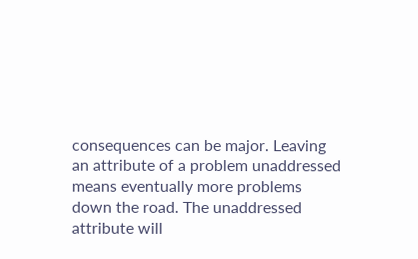consequences can be major. Leaving an attribute of a problem unaddressed means eventually more problems down the road. The unaddressed attribute will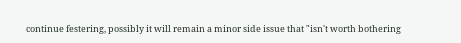continue festering, possibly it will remain a minor side issue that "isn't worth bothering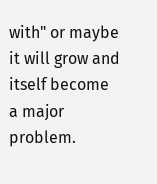with" or maybe it will grow and itself become a major problem.